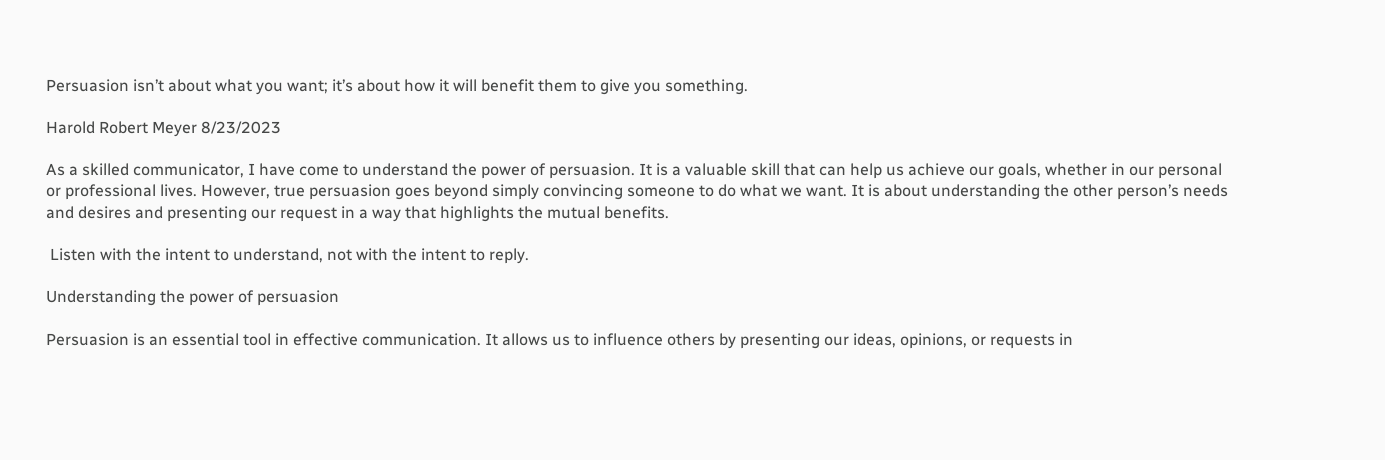Persuasion isn’t about what you want; it’s about how it will benefit them to give you something.

Harold Robert Meyer 8/23/2023

As a skilled communicator, I have come to understand the power of persuasion. It is a valuable skill that can help us achieve our goals, whether in our personal or professional lives. However, true persuasion goes beyond simply convincing someone to do what we want. It is about understanding the other person’s needs and desires and presenting our request in a way that highlights the mutual benefits.

 Listen with the intent to understand, not with the intent to reply.

Understanding the power of persuasion

Persuasion is an essential tool in effective communication. It allows us to influence others by presenting our ideas, opinions, or requests in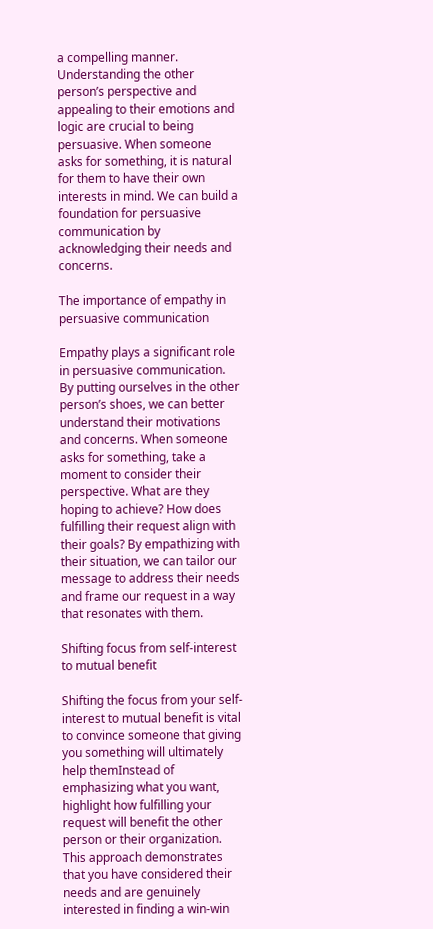a compelling manner. Understanding the other person’s perspective and appealing to their emotions and logic are crucial to being persuasive. When someone asks for something, it is natural for them to have their own interests in mind. We can build a foundation for persuasive communication by acknowledging their needs and concerns.

The importance of empathy in persuasive communication

Empathy plays a significant role in persuasive communication. By putting ourselves in the other person’s shoes, we can better understand their motivations and concerns. When someone asks for something, take a moment to consider their perspective. What are they hoping to achieve? How does fulfilling their request align with their goals? By empathizing with their situation, we can tailor our message to address their needs and frame our request in a way that resonates with them.

Shifting focus from self-interest to mutual benefit

Shifting the focus from your self-interest to mutual benefit is vital to convince someone that giving you something will ultimately help themInstead of emphasizing what you want, highlight how fulfilling your request will benefit the other person or their organization. This approach demonstrates that you have considered their needs and are genuinely interested in finding a win-win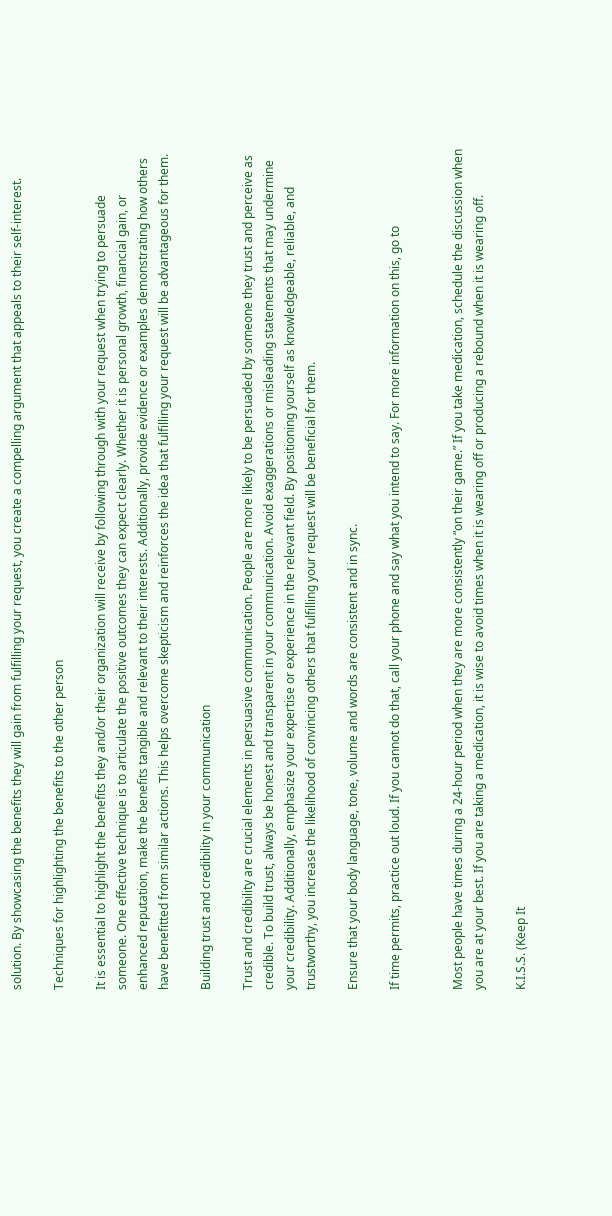solution. By showcasing the benefits they will gain from fulfilling your request, you create a compelling argument that appeals to their self-interest.

Techniques for highlighting the benefits to the other person

It is essential to highlight the benefits they and/or their organization will receive by following through with your request when trying to persuade someone. One effective technique is to articulate the positive outcomes they can expect clearly. Whether it is personal growth, financial gain, or enhanced reputation, make the benefits tangible and relevant to their interests. Additionally, provide evidence or examples demonstrating how others have benefitted from similar actions. This helps overcome skepticism and reinforces the idea that fulfilling your request will be advantageous for them.

Building trust and credibility in your communication

Trust and credibility are crucial elements in persuasive communication. People are more likely to be persuaded by someone they trust and perceive as credible. To build trust, always be honest and transparent in your communication. Avoid exaggerations or misleading statements that may undermine your credibility. Additionally, emphasize your expertise or experience in the relevant field. By positioning yourself as knowledgeable, reliable, and trustworthy, you increase the likelihood of convincing others that fulfilling your request will be beneficial for them.

Ensure that your body language, tone, volume and words are consistent and in sync.

If time permits, practice out loud. If you cannot do that, call your phone and say what you intend to say. For more information on this, go to


Most people have times during a 24-hour period when they are more consistently “on their game.” If you take medication, schedule the discussion when you are at your best. If you are taking a medication, it is wise to avoid times when it is wearing off or producing a rebound when it is wearing off.

K.I.S.S. (Keep It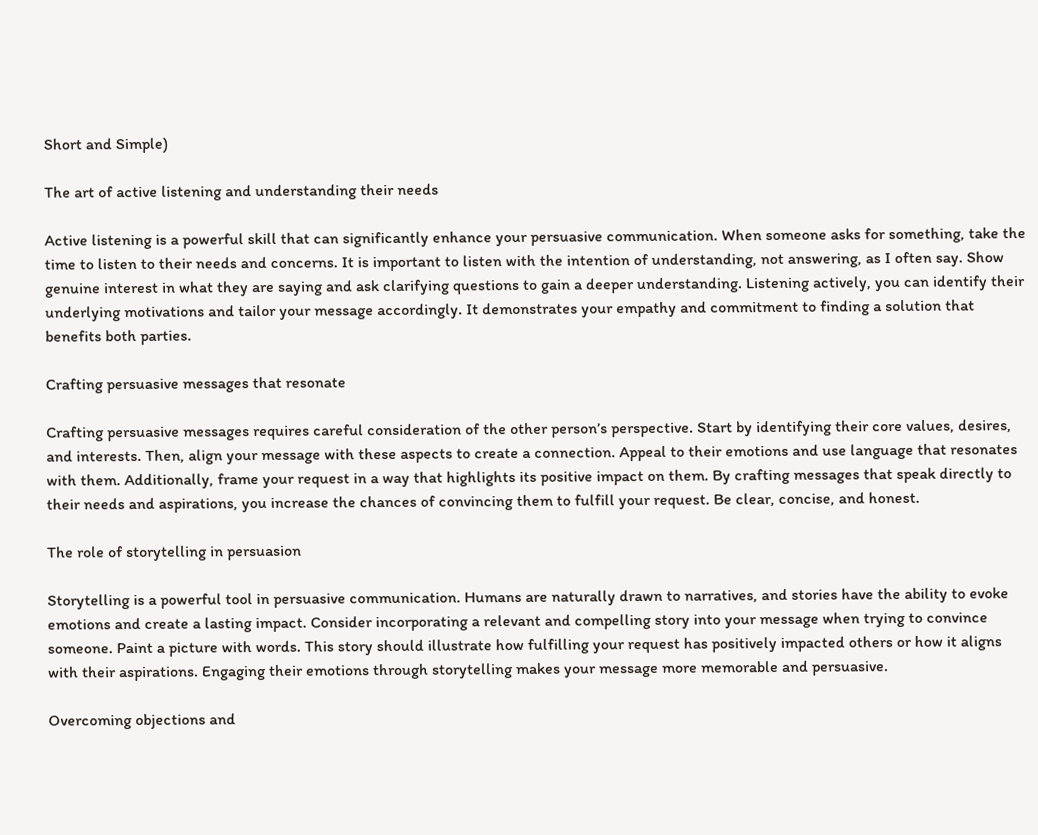Short and Simple)

The art of active listening and understanding their needs

Active listening is a powerful skill that can significantly enhance your persuasive communication. When someone asks for something, take the time to listen to their needs and concerns. It is important to listen with the intention of understanding, not answering, as I often say. Show genuine interest in what they are saying and ask clarifying questions to gain a deeper understanding. Listening actively, you can identify their underlying motivations and tailor your message accordingly. It demonstrates your empathy and commitment to finding a solution that benefits both parties.

Crafting persuasive messages that resonate

Crafting persuasive messages requires careful consideration of the other person’s perspective. Start by identifying their core values, desires, and interests. Then, align your message with these aspects to create a connection. Appeal to their emotions and use language that resonates with them. Additionally, frame your request in a way that highlights its positive impact on them. By crafting messages that speak directly to their needs and aspirations, you increase the chances of convincing them to fulfill your request. Be clear, concise, and honest.

The role of storytelling in persuasion

Storytelling is a powerful tool in persuasive communication. Humans are naturally drawn to narratives, and stories have the ability to evoke emotions and create a lasting impact. Consider incorporating a relevant and compelling story into your message when trying to convince someone. Paint a picture with words. This story should illustrate how fulfilling your request has positively impacted others or how it aligns with their aspirations. Engaging their emotions through storytelling makes your message more memorable and persuasive.

Overcoming objections and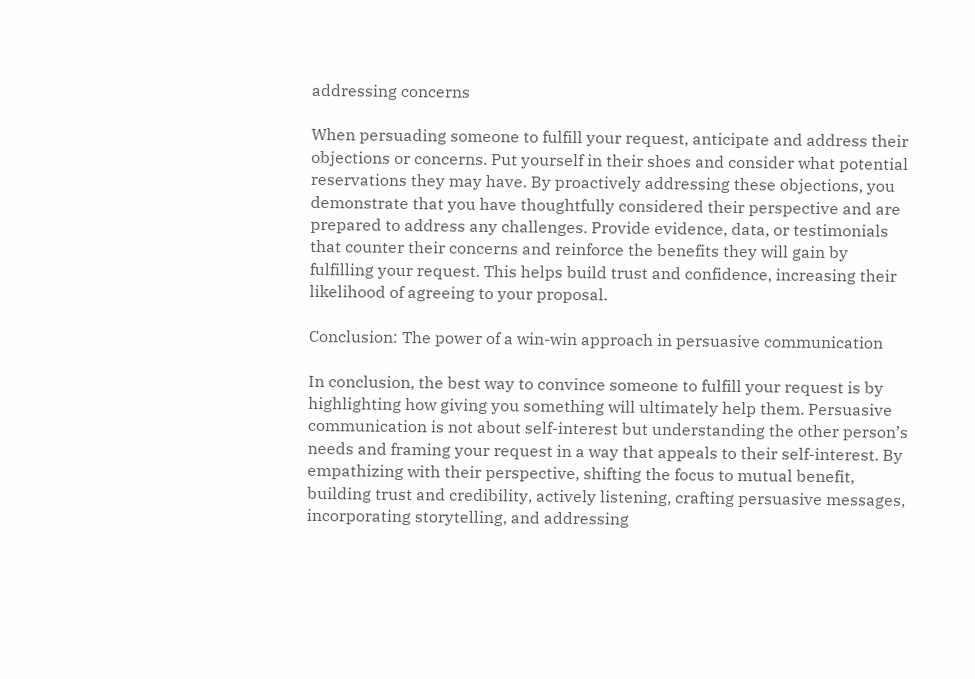addressing concerns

When persuading someone to fulfill your request, anticipate and address their objections or concerns. Put yourself in their shoes and consider what potential reservations they may have. By proactively addressing these objections, you demonstrate that you have thoughtfully considered their perspective and are prepared to address any challenges. Provide evidence, data, or testimonials that counter their concerns and reinforce the benefits they will gain by fulfilling your request. This helps build trust and confidence, increasing their likelihood of agreeing to your proposal.

Conclusion: The power of a win-win approach in persuasive communication

In conclusion, the best way to convince someone to fulfill your request is by highlighting how giving you something will ultimately help them. Persuasive communication is not about self-interest but understanding the other person’s needs and framing your request in a way that appeals to their self-interest. By empathizing with their perspective, shifting the focus to mutual benefit, building trust and credibility, actively listening, crafting persuasive messages, incorporating storytelling, and addressing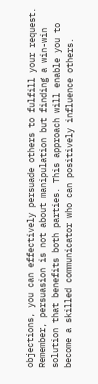objections, you can effectively persuade others to fulfill your request. Remember, persuasion is not about manipulation but finding a win-win solution that benefits both parties. This approach will enable you to become a skilled communicator who can positively influence others.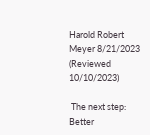Harold Robert Meyer 8/21/2023 (Reviewed 10/10/2023)

 The next step: Better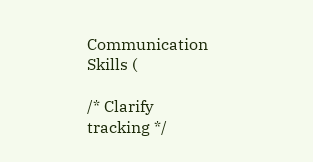Communication Skills (

/* Clarify tracking */